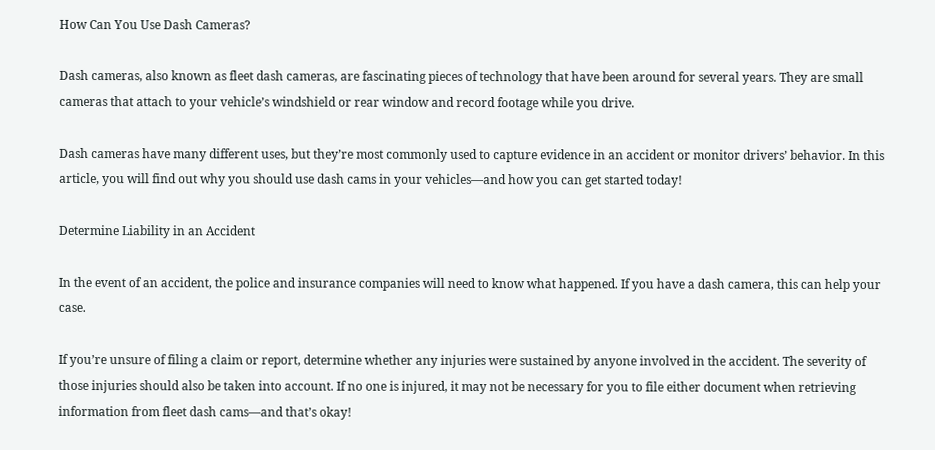How Can You Use Dash Cameras?

Dash cameras, also known as fleet dash cameras, are fascinating pieces of technology that have been around for several years. They are small cameras that attach to your vehicle’s windshield or rear window and record footage while you drive.

Dash cameras have many different uses, but they’re most commonly used to capture evidence in an accident or monitor drivers’ behavior. In this article, you will find out why you should use dash cams in your vehicles—and how you can get started today!

Determine Liability in an Accident

In the event of an accident, the police and insurance companies will need to know what happened. If you have a dash camera, this can help your case.

If you’re unsure of filing a claim or report, determine whether any injuries were sustained by anyone involved in the accident. The severity of those injuries should also be taken into account. If no one is injured, it may not be necessary for you to file either document when retrieving information from fleet dash cams—and that’s okay!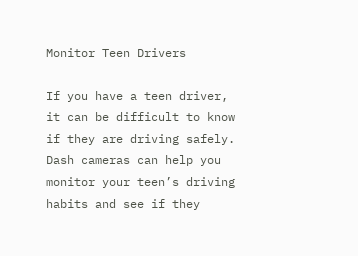Monitor Teen Drivers

If you have a teen driver, it can be difficult to know if they are driving safely. Dash cameras can help you monitor your teen’s driving habits and see if they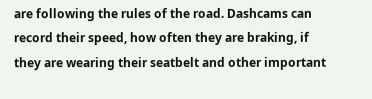are following the rules of the road. Dashcams can record their speed, how often they are braking, if they are wearing their seatbelt and other important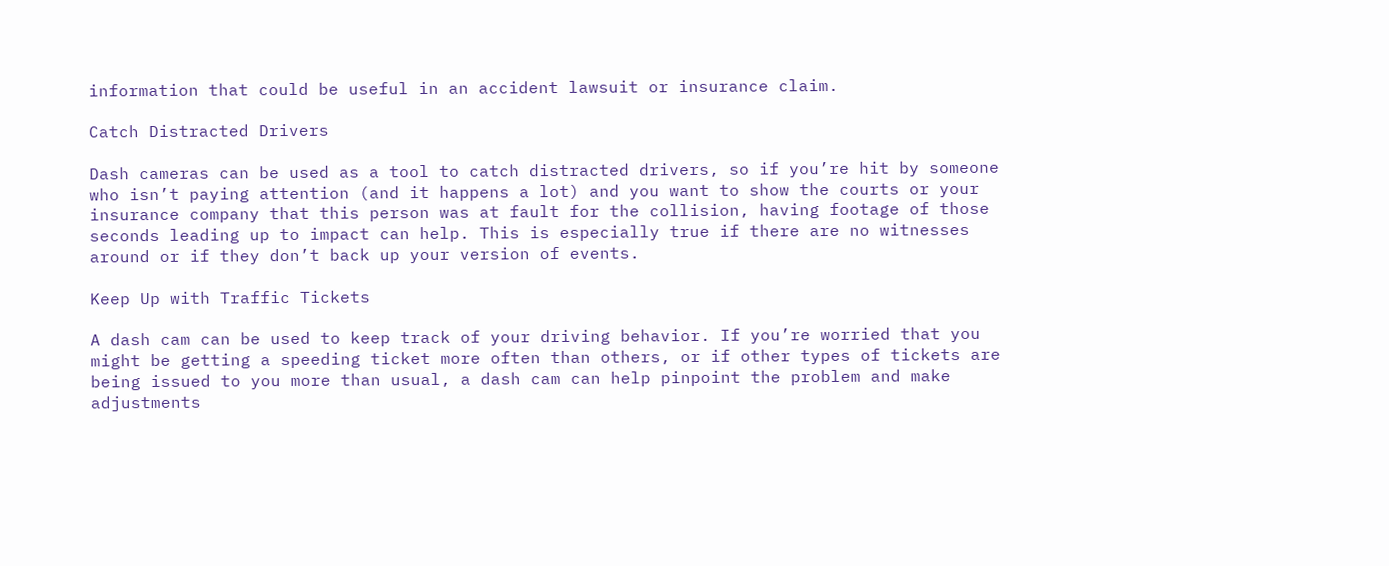information that could be useful in an accident lawsuit or insurance claim.

Catch Distracted Drivers

Dash cameras can be used as a tool to catch distracted drivers, so if you’re hit by someone who isn’t paying attention (and it happens a lot) and you want to show the courts or your insurance company that this person was at fault for the collision, having footage of those seconds leading up to impact can help. This is especially true if there are no witnesses around or if they don’t back up your version of events.

Keep Up with Traffic Tickets

A dash cam can be used to keep track of your driving behavior. If you’re worried that you might be getting a speeding ticket more often than others, or if other types of tickets are being issued to you more than usual, a dash cam can help pinpoint the problem and make adjustments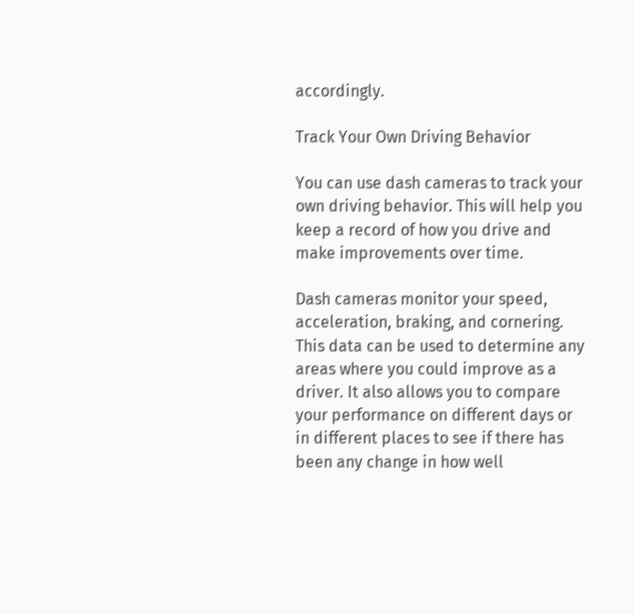accordingly.

Track Your Own Driving Behavior

You can use dash cameras to track your own driving behavior. This will help you keep a record of how you drive and make improvements over time.

Dash cameras monitor your speed, acceleration, braking, and cornering. This data can be used to determine any areas where you could improve as a driver. It also allows you to compare your performance on different days or in different places to see if there has been any change in how well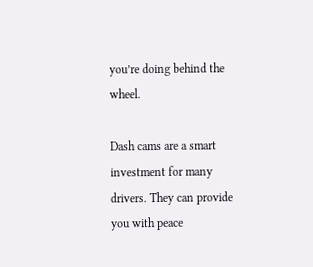you’re doing behind the wheel.

Dash cams are a smart investment for many drivers. They can provide you with peace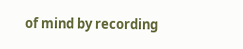of mind by recording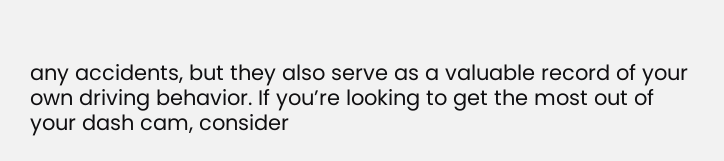any accidents, but they also serve as a valuable record of your own driving behavior. If you’re looking to get the most out of your dash cam, consider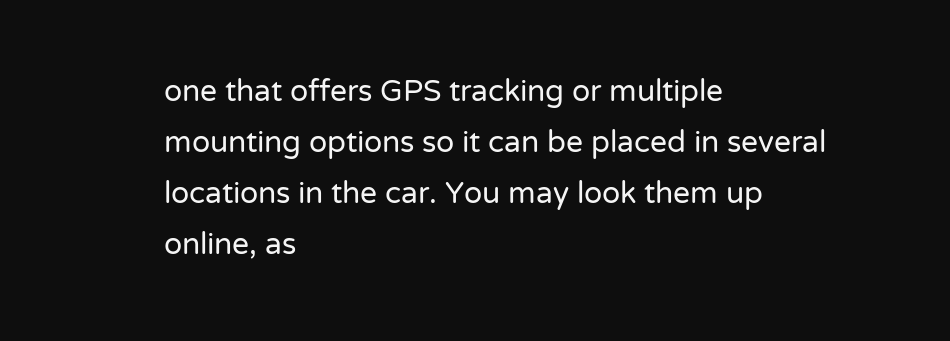one that offers GPS tracking or multiple mounting options so it can be placed in several locations in the car. You may look them up online, as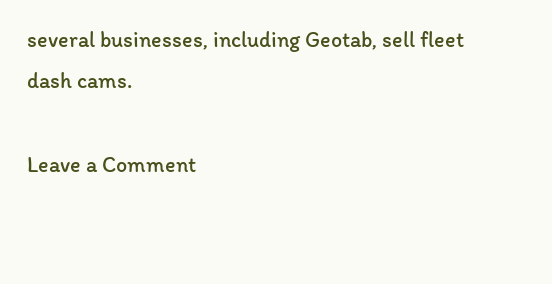several businesses, including Geotab, sell fleet dash cams.

Leave a Comment